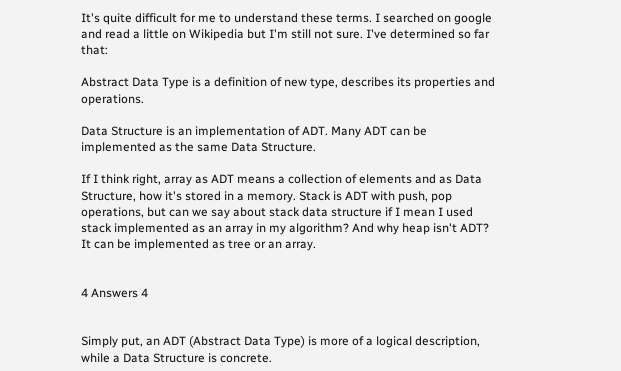It's quite difficult for me to understand these terms. I searched on google and read a little on Wikipedia but I'm still not sure. I've determined so far that:

Abstract Data Type is a definition of new type, describes its properties and operations.

Data Structure is an implementation of ADT. Many ADT can be implemented as the same Data Structure.

If I think right, array as ADT means a collection of elements and as Data Structure, how it's stored in a memory. Stack is ADT with push, pop operations, but can we say about stack data structure if I mean I used stack implemented as an array in my algorithm? And why heap isn't ADT? It can be implemented as tree or an array.


4 Answers 4


Simply put, an ADT (Abstract Data Type) is more of a logical description, while a Data Structure is concrete.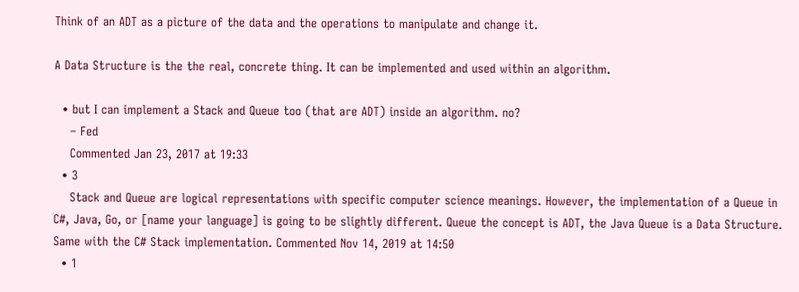Think of an ADT as a picture of the data and the operations to manipulate and change it.

A Data Structure is the the real, concrete thing. It can be implemented and used within an algorithm.

  • but I can implement a Stack and Queue too (that are ADT) inside an algorithm. no?
    – Fed
    Commented Jan 23, 2017 at 19:33
  • 3
    Stack and Queue are logical representations with specific computer science meanings. However, the implementation of a Queue in C#, Java, Go, or [name your language] is going to be slightly different. Queue the concept is ADT, the Java Queue is a Data Structure. Same with the C# Stack implementation. Commented Nov 14, 2019 at 14:50
  • 1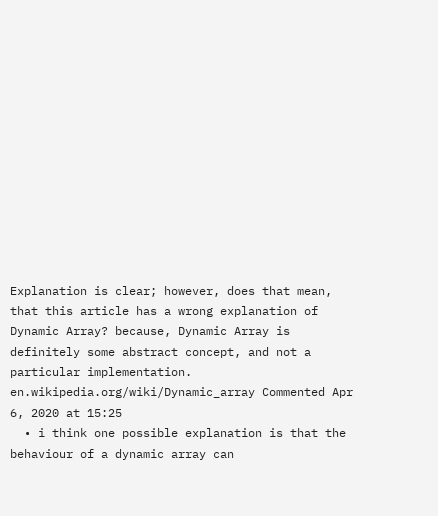Explanation is clear; however, does that mean, that this article has a wrong explanation of Dynamic Array? because, Dynamic Array is definitely some abstract concept, and not a particular implementation. en.wikipedia.org/wiki/Dynamic_array Commented Apr 6, 2020 at 15:25
  • i think one possible explanation is that the behaviour of a dynamic array can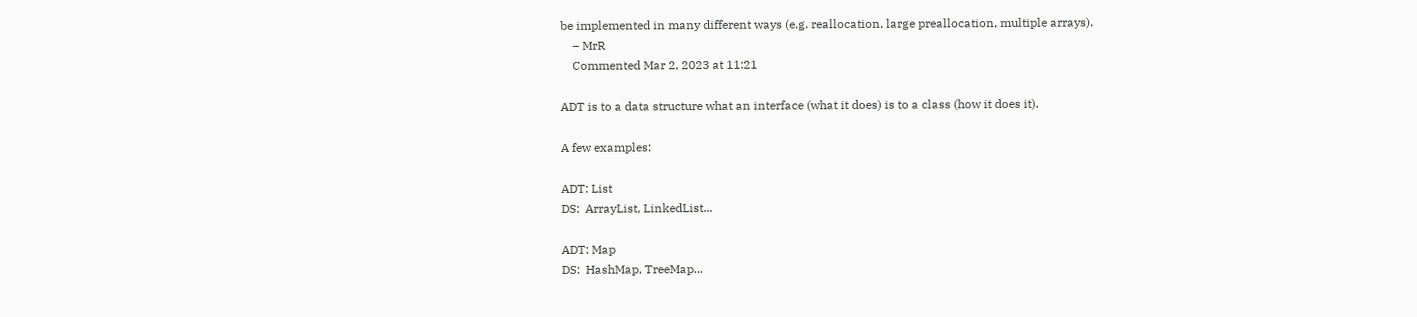be implemented in many different ways (e.g. reallocation, large preallocation, multiple arrays).
    – MrR
    Commented Mar 2, 2023 at 11:21

ADT is to a data structure what an interface (what it does) is to a class (how it does it).

A few examples:

ADT: List
DS:  ArrayList, LinkedList...

ADT: Map
DS:  HashMap, TreeMap...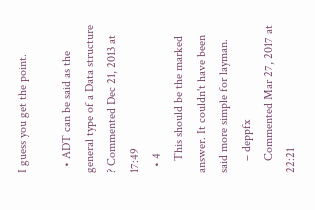I guess you get the point.

  • ADT can be said as the general type of a Data structure ? Commented Dec 21, 2013 at 17:49
  • 4
    This should be the marked answer. It couldn't have been said more simple for layman.
    – deppfx
    Commented Mar 27, 2017 at 22:21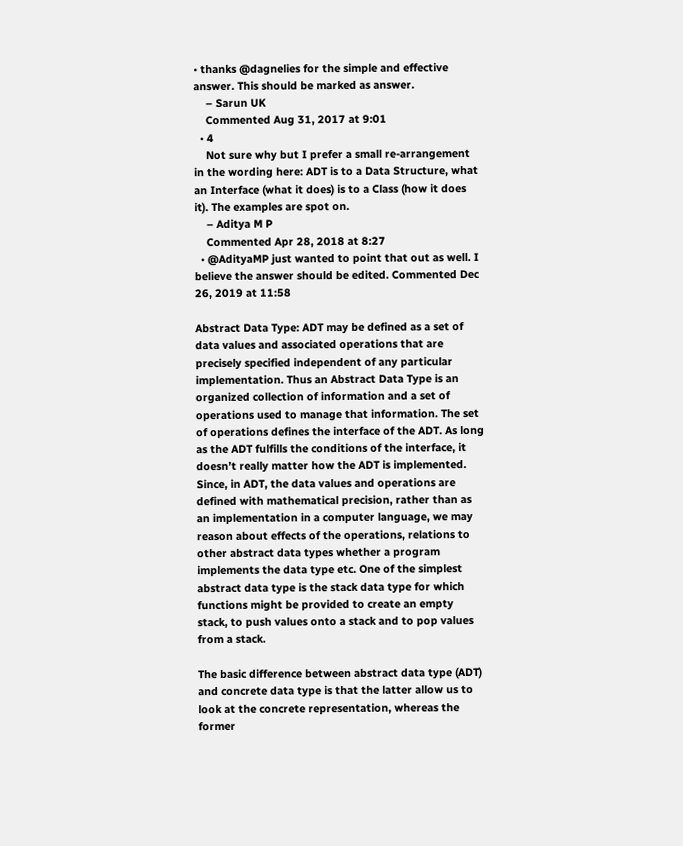• thanks @dagnelies for the simple and effective answer. This should be marked as answer.
    – Sarun UK
    Commented Aug 31, 2017 at 9:01
  • 4
    Not sure why but I prefer a small re-arrangement in the wording here: ADT is to a Data Structure, what an Interface (what it does) is to a Class (how it does it). The examples are spot on.
    – Aditya M P
    Commented Apr 28, 2018 at 8:27
  • @AdityaMP just wanted to point that out as well. I believe the answer should be edited. Commented Dec 26, 2019 at 11:58

Abstract Data Type: ADT may be defined as a set of data values and associated operations that are precisely specified independent of any particular implementation. Thus an Abstract Data Type is an organized collection of information and a set of operations used to manage that information. The set of operations defines the interface of the ADT. As long as the ADT fulfills the conditions of the interface, it doesn’t really matter how the ADT is implemented. Since, in ADT, the data values and operations are defined with mathematical precision, rather than as an implementation in a computer language, we may reason about effects of the operations, relations to other abstract data types whether a program implements the data type etc. One of the simplest abstract data type is the stack data type for which functions might be provided to create an empty stack, to push values onto a stack and to pop values from a stack.

The basic difference between abstract data type (ADT) and concrete data type is that the latter allow us to look at the concrete representation, whereas the former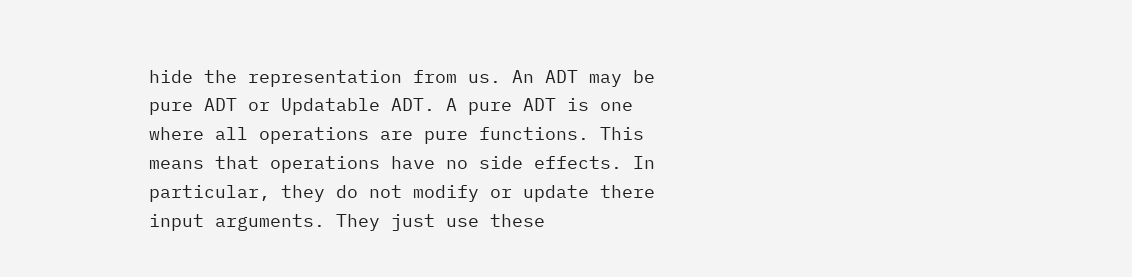hide the representation from us. An ADT may be pure ADT or Updatable ADT. A pure ADT is one where all operations are pure functions. This means that operations have no side effects. In particular, they do not modify or update there input arguments. They just use these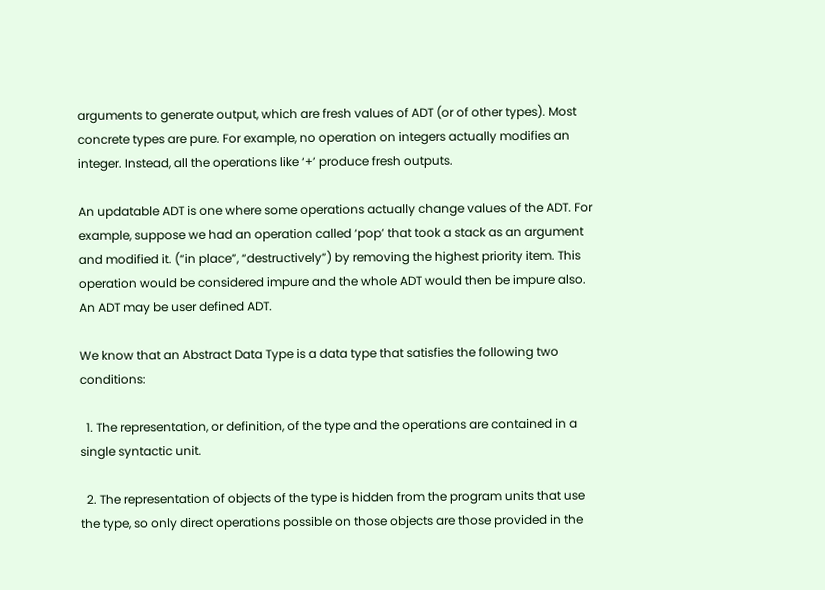arguments to generate output, which are fresh values of ADT (or of other types). Most concrete types are pure. For example, no operation on integers actually modifies an integer. Instead, all the operations like ‘+’ produce fresh outputs.

An updatable ADT is one where some operations actually change values of the ADT. For example, suppose we had an operation called ‘pop’ that took a stack as an argument and modified it. (“in place”, “destructively”) by removing the highest priority item. This operation would be considered impure and the whole ADT would then be impure also. An ADT may be user defined ADT.

We know that an Abstract Data Type is a data type that satisfies the following two conditions:

  1. The representation, or definition, of the type and the operations are contained in a single syntactic unit.

  2. The representation of objects of the type is hidden from the program units that use the type, so only direct operations possible on those objects are those provided in the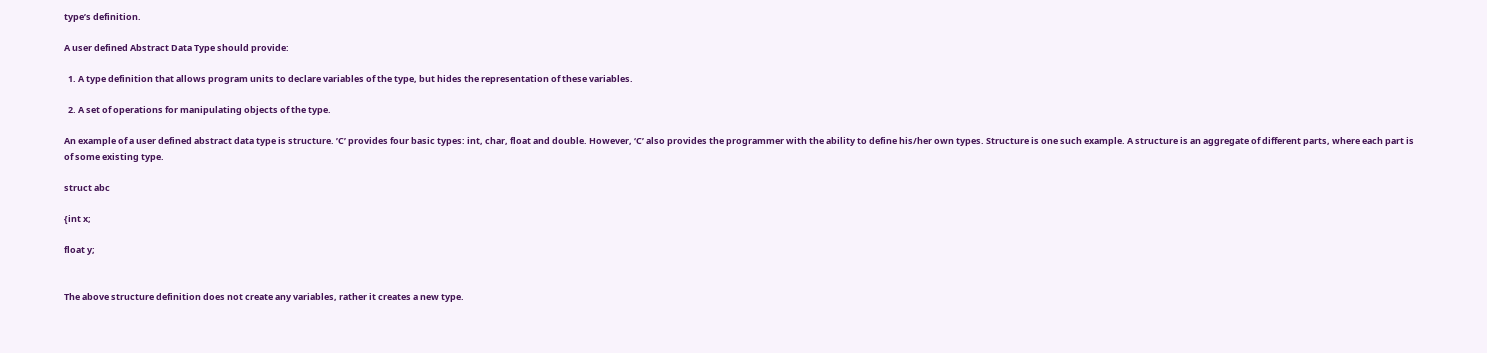type’s definition.

A user defined Abstract Data Type should provide:

  1. A type definition that allows program units to declare variables of the type, but hides the representation of these variables.

  2. A set of operations for manipulating objects of the type.

An example of a user defined abstract data type is structure. ’C’ provides four basic types: int, char, float and double. However, ‘C’ also provides the programmer with the ability to define his/her own types. Structure is one such example. A structure is an aggregate of different parts, where each part is of some existing type.

struct abc

{int x;

float y;


The above structure definition does not create any variables, rather it creates a new type.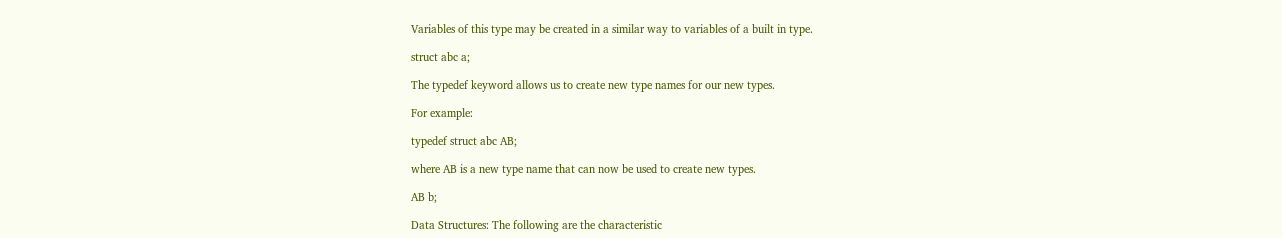Variables of this type may be created in a similar way to variables of a built in type.

struct abc a;

The typedef keyword allows us to create new type names for our new types.

For example:

typedef struct abc AB;

where AB is a new type name that can now be used to create new types.

AB b;

Data Structures: The following are the characteristic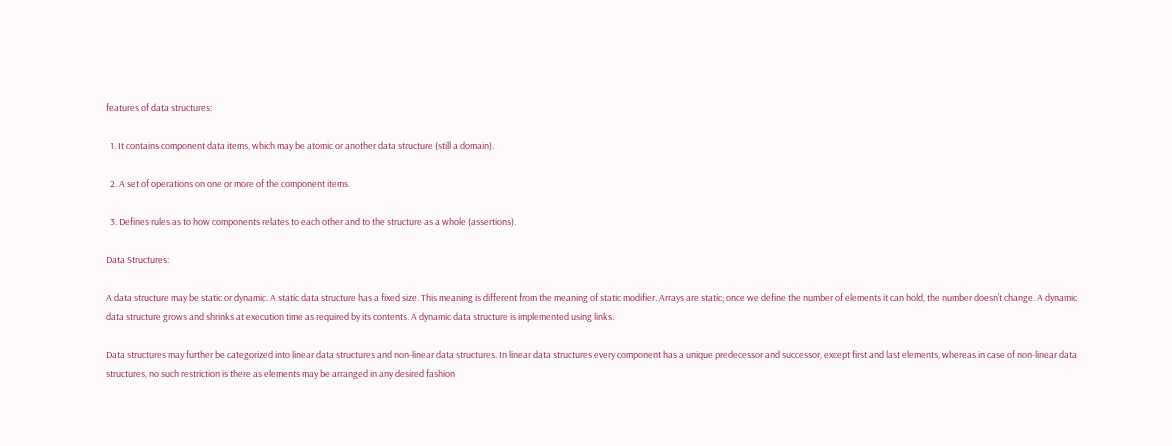features of data structures:

  1. It contains component data items, which may be atomic or another data structure (still a domain).

  2. A set of operations on one or more of the component items.

  3. Defines rules as to how components relates to each other and to the structure as a whole (assertions).

Data Structures:

A data structure may be static or dynamic. A static data structure has a fixed size. This meaning is different from the meaning of static modifier. Arrays are static; once we define the number of elements it can hold, the number doesn’t change. A dynamic data structure grows and shrinks at execution time as required by its contents. A dynamic data structure is implemented using links.

Data structures may further be categorized into linear data structures and non-linear data structures. In linear data structures every component has a unique predecessor and successor, except first and last elements, whereas in case of non-linear data structures, no such restriction is there as elements may be arranged in any desired fashion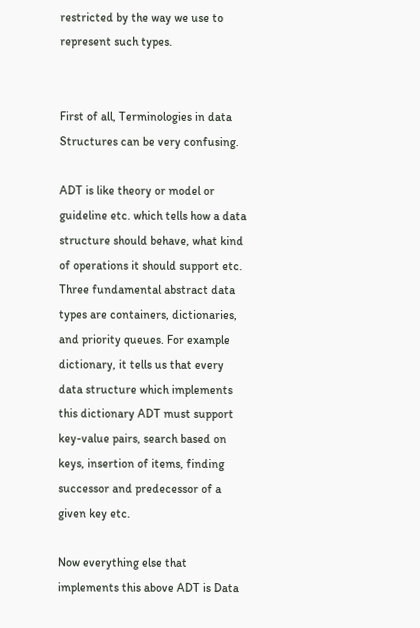restricted by the way we use to represent such types.


First of all, Terminologies in data Structures can be very confusing.

ADT is like theory or model or guideline etc. which tells how a data structure should behave, what kind of operations it should support etc. Three fundamental abstract data types are containers, dictionaries, and priority queues. For example dictionary, it tells us that every data structure which implements this dictionary ADT must support key-value pairs, search based on keys, insertion of items, finding successor and predecessor of a given key etc.

Now everything else that implements this above ADT is Data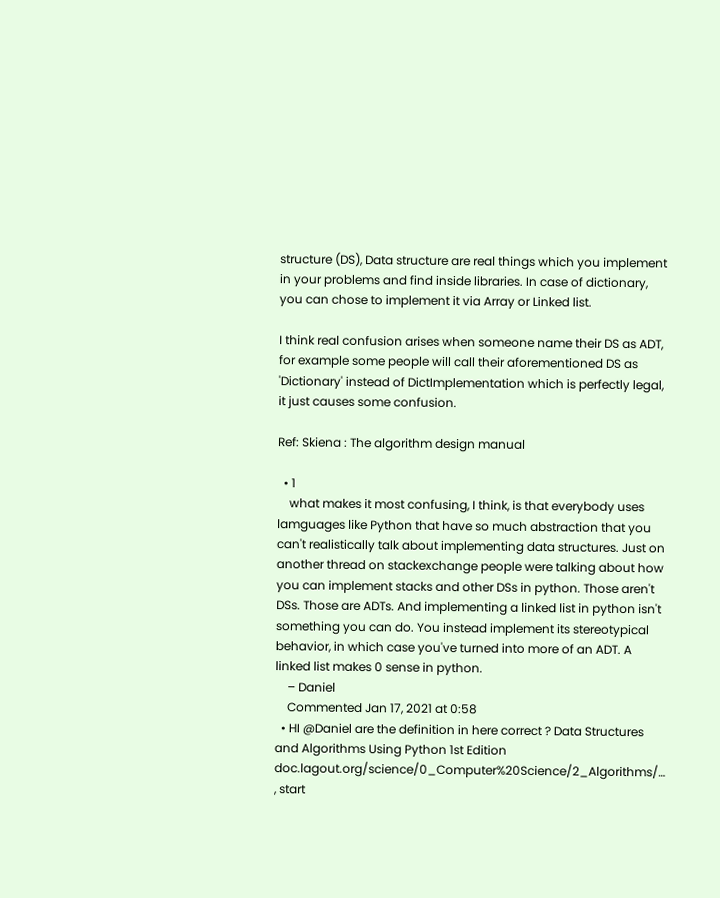structure (DS), Data structure are real things which you implement in your problems and find inside libraries. In case of dictionary, you can chose to implement it via Array or Linked list.

I think real confusion arises when someone name their DS as ADT, for example some people will call their aforementioned DS as 'Dictionary' instead of DictImplementation which is perfectly legal, it just causes some confusion.

Ref: Skiena : The algorithm design manual

  • 1
    what makes it most confusing, I think, is that everybody uses lamguages like Python that have so much abstraction that you can't realistically talk about implementing data structures. Just on another thread on stackexchange people were talking about how you can implement stacks and other DSs in python. Those aren't DSs. Those are ADTs. And implementing a linked list in python isn't something you can do. You instead implement its stereotypical behavior, in which case you've turned into more of an ADT. A linked list makes 0 sense in python.
    – Daniel
    Commented Jan 17, 2021 at 0:58
  • HI @Daniel are the definition in here correct ? Data Structures and Algorithms Using Python 1st Edition doc.lagout.org/science/0_Computer%20Science/2_Algorithms/… , start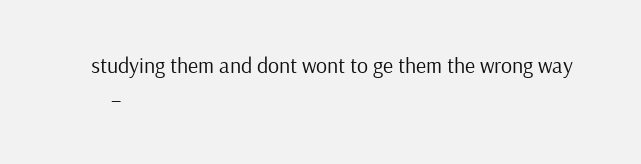studying them and dont wont to ge them the wrong way
    –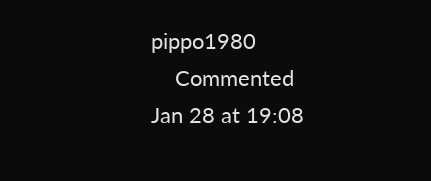pippo1980
    Commented Jan 28 at 19:08